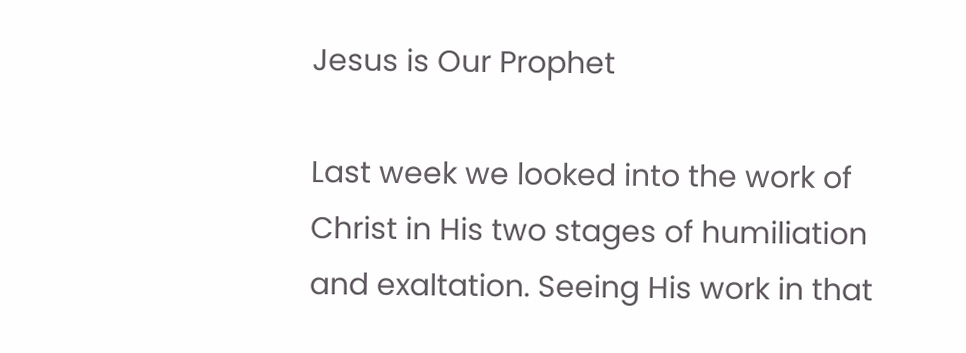Jesus is Our Prophet

Last week we looked into the work of Christ in His two stages of humiliation and exaltation. Seeing His work in that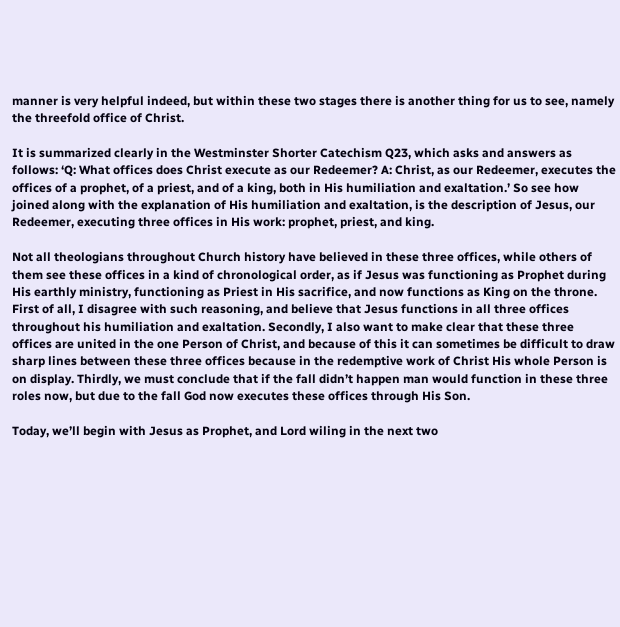manner is very helpful indeed, but within these two stages there is another thing for us to see, namely the threefold office of Christ.

It is summarized clearly in the Westminster Shorter Catechism Q23, which asks and answers as follows: ‘Q: What offices does Christ execute as our Redeemer? A: Christ, as our Redeemer, executes the offices of a prophet, of a priest, and of a king, both in His humiliation and exaltation.’ So see how joined along with the explanation of His humiliation and exaltation, is the description of Jesus, our Redeemer, executing three offices in His work: prophet, priest, and king.

Not all theologians throughout Church history have believed in these three offices, while others of them see these offices in a kind of chronological order, as if Jesus was functioning as Prophet during His earthly ministry, functioning as Priest in His sacrifice, and now functions as King on the throne. First of all, I disagree with such reasoning, and believe that Jesus functions in all three offices throughout his humiliation and exaltation. Secondly, I also want to make clear that these three offices are united in the one Person of Christ, and because of this it can sometimes be difficult to draw sharp lines between these three offices because in the redemptive work of Christ His whole Person is on display. Thirdly, we must conclude that if the fall didn’t happen man would function in these three roles now, but due to the fall God now executes these offices through His Son.

Today, we’ll begin with Jesus as Prophet, and Lord wiling in the next two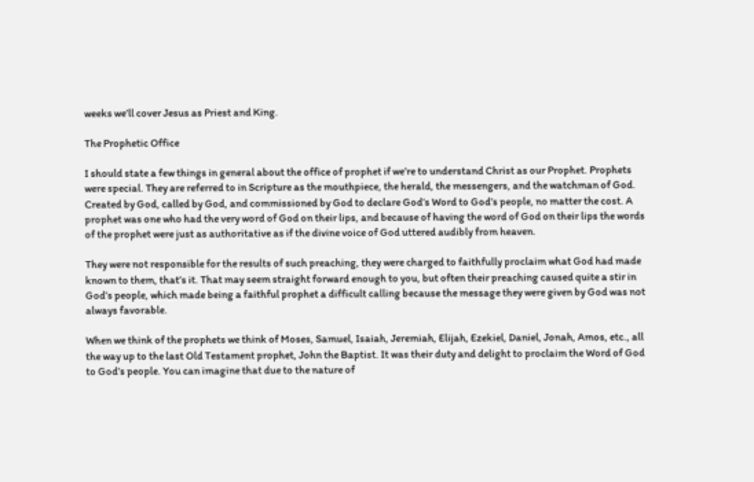weeks we’ll cover Jesus as Priest and King.

The Prophetic Office

I should state a few things in general about the office of prophet if we’re to understand Christ as our Prophet. Prophets were special. They are referred to in Scripture as the mouthpiece, the herald, the messengers, and the watchman of God. Created by God, called by God, and commissioned by God to declare God’s Word to God’s people, no matter the cost. A prophet was one who had the very word of God on their lips, and because of having the word of God on their lips the words of the prophet were just as authoritative as if the divine voice of God uttered audibly from heaven.

They were not responsible for the results of such preaching, they were charged to faithfully proclaim what God had made known to them, that’s it. That may seem straight forward enough to you, but often their preaching caused quite a stir in God’s people, which made being a faithful prophet a difficult calling because the message they were given by God was not always favorable.

When we think of the prophets we think of Moses, Samuel, Isaiah, Jeremiah, Elijah, Ezekiel, Daniel, Jonah, Amos, etc., all the way up to the last Old Testament prophet, John the Baptist. It was their duty and delight to proclaim the Word of God to God’s people. You can imagine that due to the nature of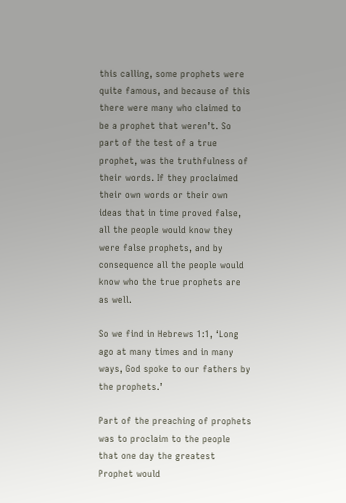this calling, some prophets were quite famous, and because of this there were many who claimed to be a prophet that weren’t. So part of the test of a true prophet, was the truthfulness of their words. If they proclaimed their own words or their own ideas that in time proved false, all the people would know they were false prophets, and by consequence all the people would know who the true prophets are as well.

So we find in Hebrews 1:1, ‘Long ago at many times and in many ways, God spoke to our fathers by the prophets.’

Part of the preaching of prophets was to proclaim to the people that one day the greatest Prophet would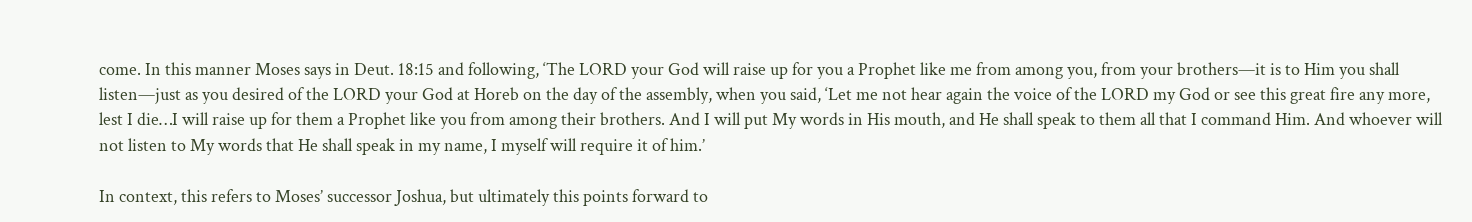come. In this manner Moses says in Deut. 18:15 and following, ‘The LORD your God will raise up for you a Prophet like me from among you, from your brothers—it is to Him you shall listen—just as you desired of the LORD your God at Horeb on the day of the assembly, when you said, ‘Let me not hear again the voice of the LORD my God or see this great fire any more, lest I die…I will raise up for them a Prophet like you from among their brothers. And I will put My words in His mouth, and He shall speak to them all that I command Him. And whoever will not listen to My words that He shall speak in my name, I myself will require it of him.’

In context, this refers to Moses’ successor Joshua, but ultimately this points forward to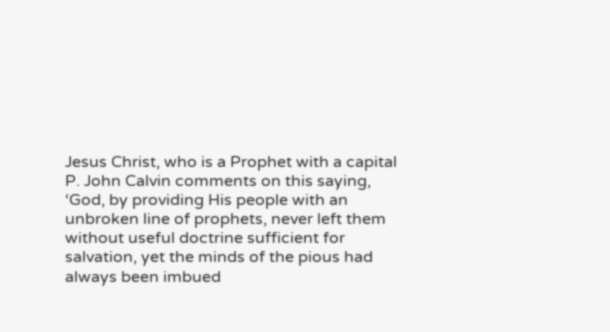Jesus Christ, who is a Prophet with a capital P. John Calvin comments on this saying, ‘God, by providing His people with an unbroken line of prophets, never left them without useful doctrine sufficient for salvation, yet the minds of the pious had always been imbued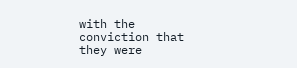with the conviction that they were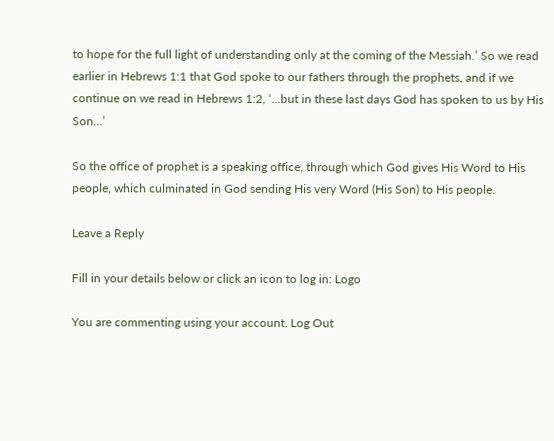to hope for the full light of understanding only at the coming of the Messiah.’ So we read earlier in Hebrews 1:1 that God spoke to our fathers through the prophets, and if we continue on we read in Hebrews 1:2, ‘…but in these last days God has spoken to us by His Son…’

So the office of prophet is a speaking office, through which God gives His Word to His people, which culminated in God sending His very Word (His Son) to His people.

Leave a Reply

Fill in your details below or click an icon to log in: Logo

You are commenting using your account. Log Out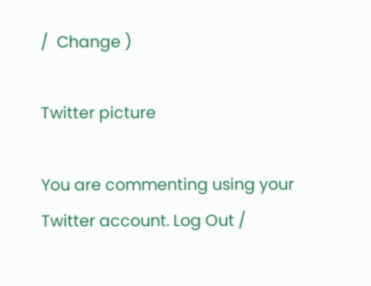/  Change )

Twitter picture

You are commenting using your Twitter account. Log Out /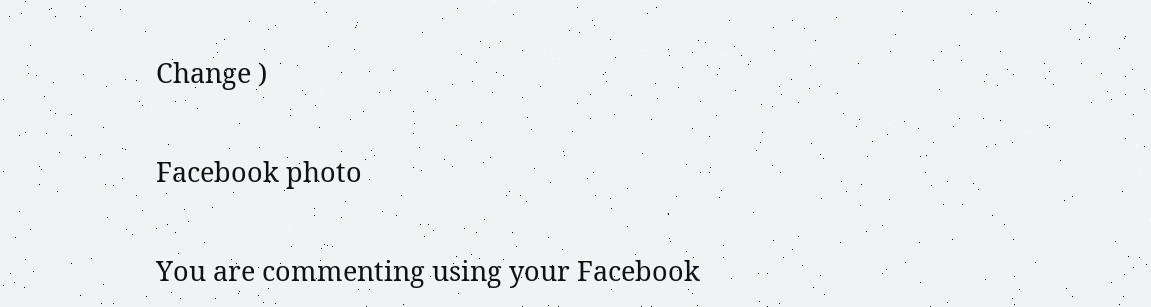Change )

Facebook photo

You are commenting using your Facebook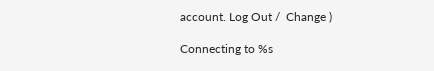account. Log Out /  Change )

Connecting to %s